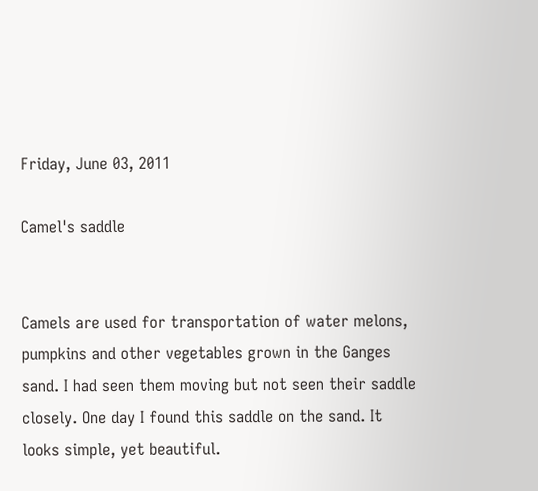Friday, June 03, 2011

Camel's saddle


Camels are used for transportation of water melons, pumpkins and other vegetables grown in the Ganges sand. I had seen them moving but not seen their saddle closely. One day I found this saddle on the sand. It looks simple, yet beautiful.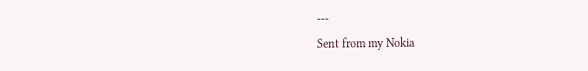---
Sent from my Nokia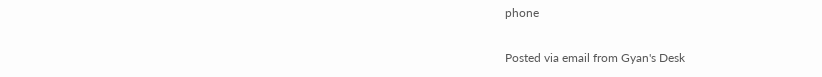phone

Posted via email from Gyan's Desk